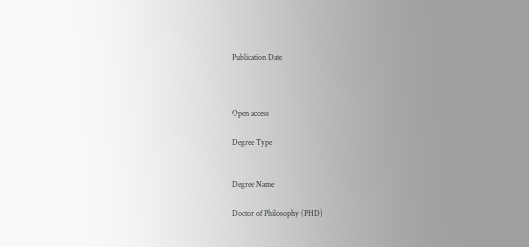Publication Date



Open access

Degree Type


Degree Name

Doctor of Philosophy (PHD)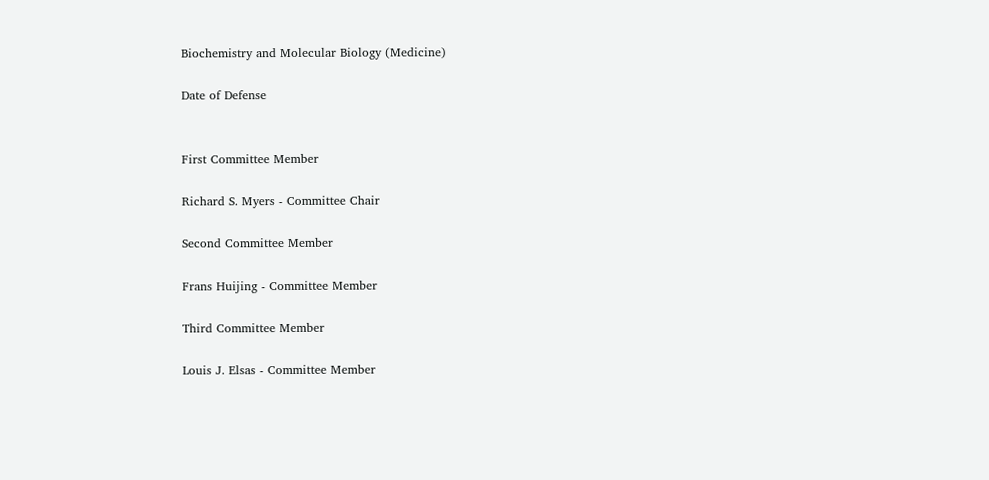Biochemistry and Molecular Biology (Medicine)

Date of Defense


First Committee Member

Richard S. Myers - Committee Chair

Second Committee Member

Frans Huijing - Committee Member

Third Committee Member

Louis J. Elsas - Committee Member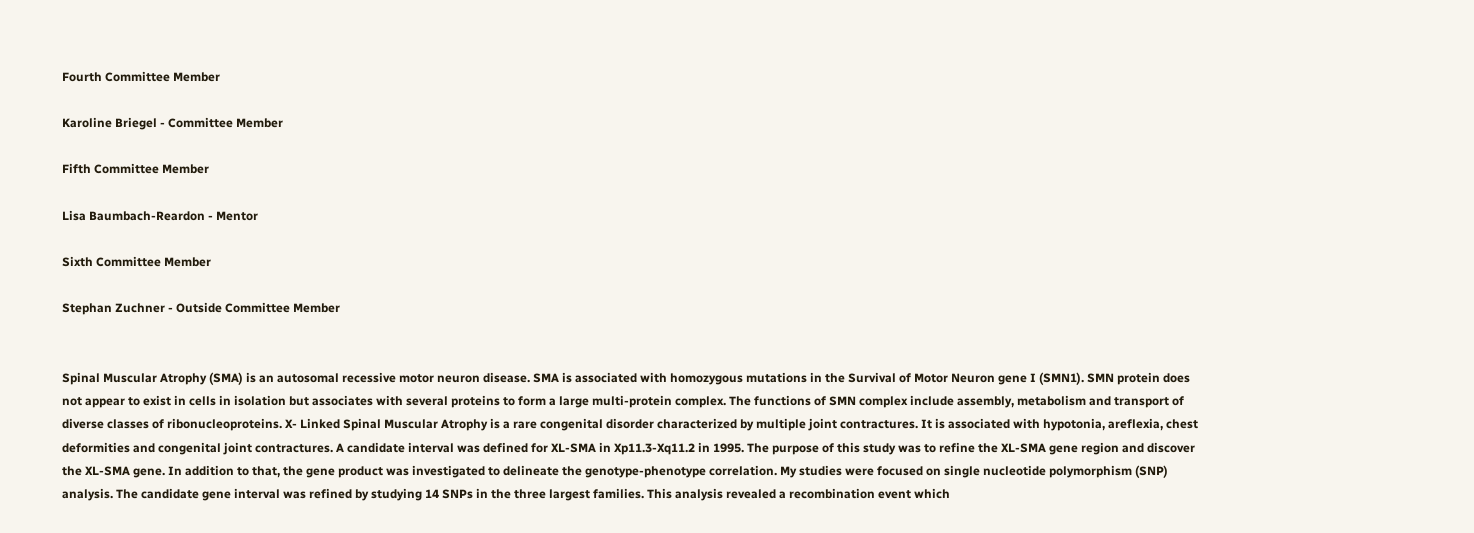Fourth Committee Member

Karoline Briegel - Committee Member

Fifth Committee Member

Lisa Baumbach-Reardon - Mentor

Sixth Committee Member

Stephan Zuchner - Outside Committee Member


Spinal Muscular Atrophy (SMA) is an autosomal recessive motor neuron disease. SMA is associated with homozygous mutations in the Survival of Motor Neuron gene I (SMN1). SMN protein does not appear to exist in cells in isolation but associates with several proteins to form a large multi-protein complex. The functions of SMN complex include assembly, metabolism and transport of diverse classes of ribonucleoproteins. X- Linked Spinal Muscular Atrophy is a rare congenital disorder characterized by multiple joint contractures. It is associated with hypotonia, areflexia, chest deformities and congenital joint contractures. A candidate interval was defined for XL-SMA in Xp11.3-Xq11.2 in 1995. The purpose of this study was to refine the XL-SMA gene region and discover the XL-SMA gene. In addition to that, the gene product was investigated to delineate the genotype-phenotype correlation. My studies were focused on single nucleotide polymorphism (SNP) analysis. The candidate gene interval was refined by studying 14 SNPs in the three largest families. This analysis revealed a recombination event which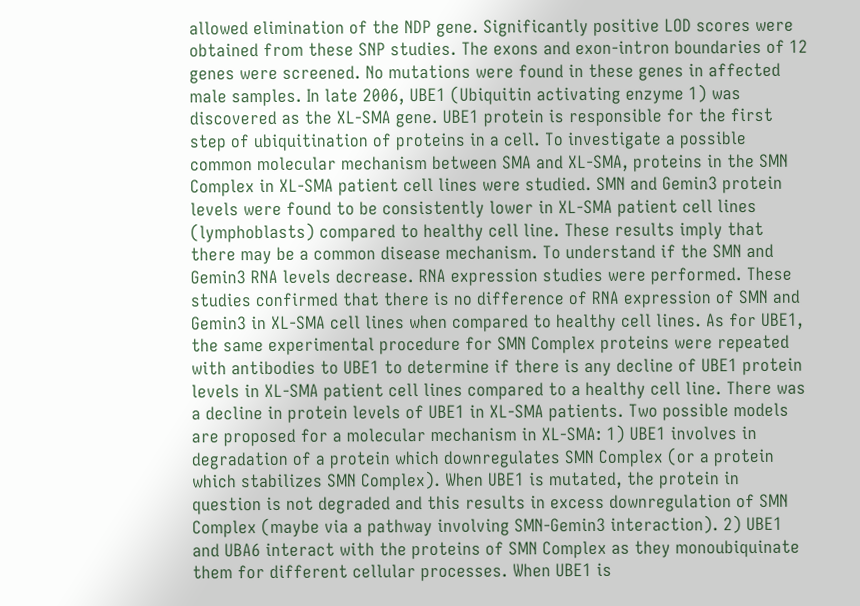allowed elimination of the NDP gene. Significantly positive LOD scores were obtained from these SNP studies. The exons and exon-intron boundaries of 12 genes were screened. No mutations were found in these genes in affected male samples. In late 2006, UBE1 (Ubiquitin activating enzyme 1) was discovered as the XL-SMA gene. UBE1 protein is responsible for the first step of ubiquitination of proteins in a cell. To investigate a possible common molecular mechanism between SMA and XL-SMA, proteins in the SMN Complex in XL-SMA patient cell lines were studied. SMN and Gemin3 protein levels were found to be consistently lower in XL-SMA patient cell lines (lymphoblasts) compared to healthy cell line. These results imply that there may be a common disease mechanism. To understand if the SMN and Gemin3 RNA levels decrease. RNA expression studies were performed. These studies confirmed that there is no difference of RNA expression of SMN and Gemin3 in XL-SMA cell lines when compared to healthy cell lines. As for UBE1, the same experimental procedure for SMN Complex proteins were repeated with antibodies to UBE1 to determine if there is any decline of UBE1 protein levels in XL-SMA patient cell lines compared to a healthy cell line. There was a decline in protein levels of UBE1 in XL-SMA patients. Two possible models are proposed for a molecular mechanism in XL-SMA: 1) UBE1 involves in degradation of a protein which downregulates SMN Complex (or a protein which stabilizes SMN Complex). When UBE1 is mutated, the protein in question is not degraded and this results in excess downregulation of SMN Complex (maybe via a pathway involving SMN-Gemin3 interaction). 2) UBE1 and UBA6 interact with the proteins of SMN Complex as they monoubiquinate them for different cellular processes. When UBE1 is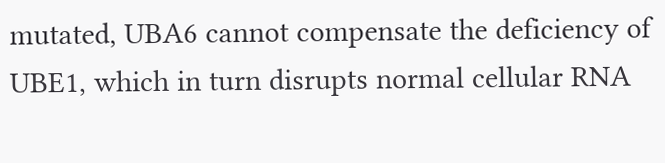mutated, UBA6 cannot compensate the deficiency of UBE1, which in turn disrupts normal cellular RNA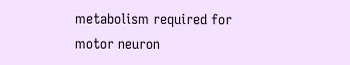metabolism required for motor neuron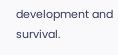development and survival.